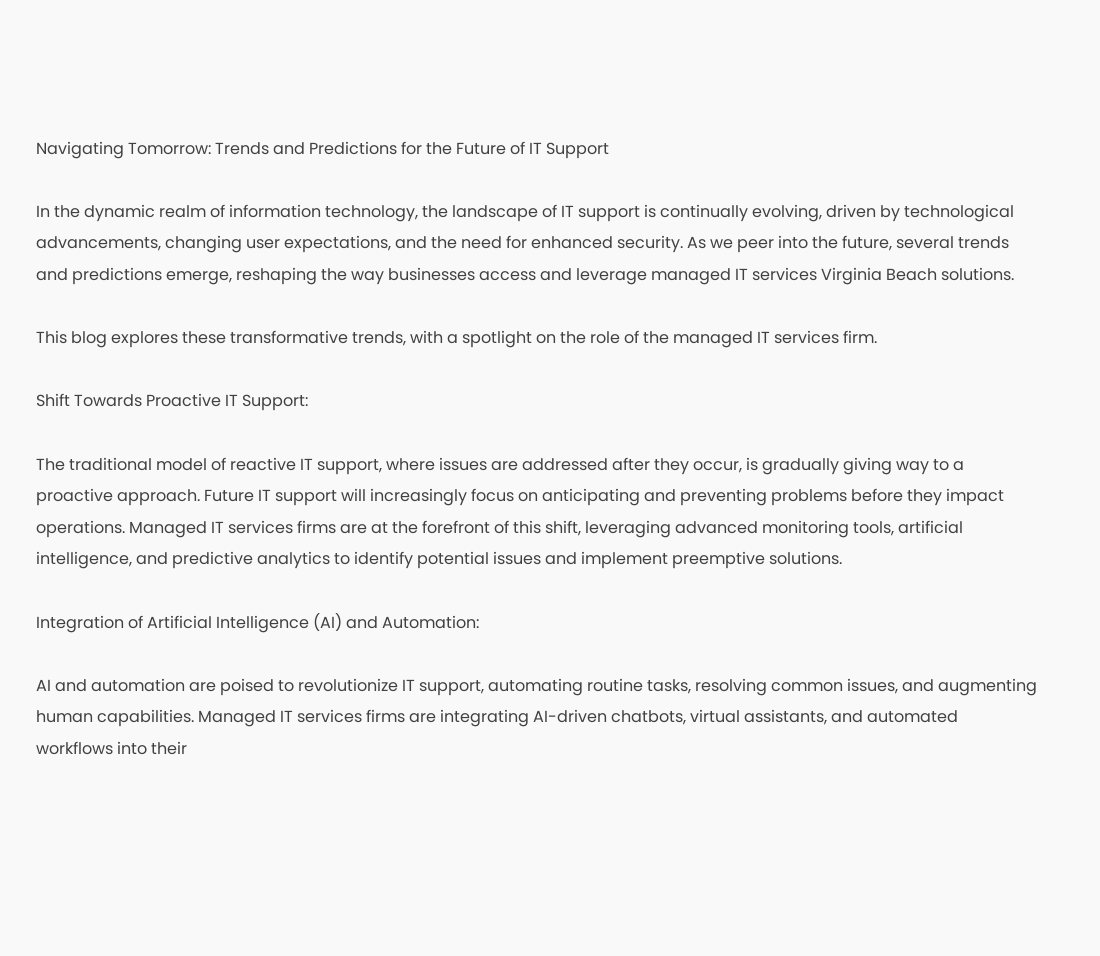Navigating Tomorrow: Trends and Predictions for the Future of IT Support

In the dynamic realm of information technology, the landscape of IT support is continually evolving, driven by technological advancements, changing user expectations, and the need for enhanced security. As we peer into the future, several trends and predictions emerge, reshaping the way businesses access and leverage managed IT services Virginia Beach solutions.

This blog explores these transformative trends, with a spotlight on the role of the managed IT services firm.

Shift Towards Proactive IT Support:

The traditional model of reactive IT support, where issues are addressed after they occur, is gradually giving way to a proactive approach. Future IT support will increasingly focus on anticipating and preventing problems before they impact operations. Managed IT services firms are at the forefront of this shift, leveraging advanced monitoring tools, artificial intelligence, and predictive analytics to identify potential issues and implement preemptive solutions.

Integration of Artificial Intelligence (AI) and Automation:

AI and automation are poised to revolutionize IT support, automating routine tasks, resolving common issues, and augmenting human capabilities. Managed IT services firms are integrating AI-driven chatbots, virtual assistants, and automated workflows into their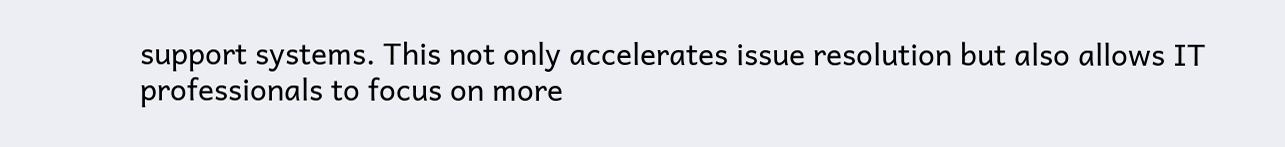support systems. This not only accelerates issue resolution but also allows IT professionals to focus on more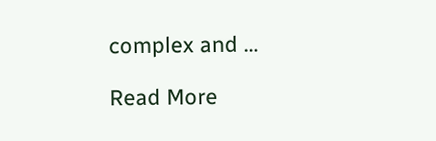complex and …

Read More